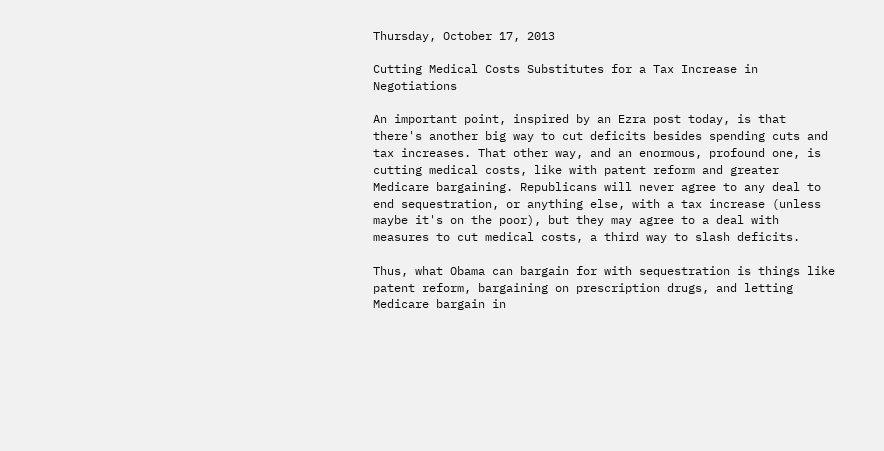Thursday, October 17, 2013

Cutting Medical Costs Substitutes for a Tax Increase in Negotiations

An important point, inspired by an Ezra post today, is that there's another big way to cut deficits besides spending cuts and tax increases. That other way, and an enormous, profound one, is cutting medical costs, like with patent reform and greater Medicare bargaining. Republicans will never agree to any deal to end sequestration, or anything else, with a tax increase (unless maybe it's on the poor), but they may agree to a deal with measures to cut medical costs, a third way to slash deficits.

Thus, what Obama can bargain for with sequestration is things like patent reform, bargaining on prescription drugs, and letting Medicare bargain in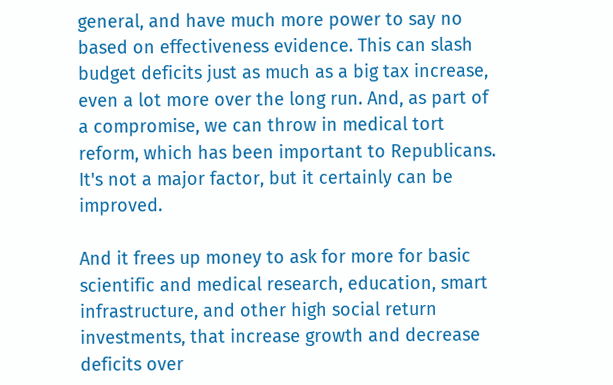general, and have much more power to say no based on effectiveness evidence. This can slash budget deficits just as much as a big tax increase, even a lot more over the long run. And, as part of a compromise, we can throw in medical tort reform, which has been important to Republicans. It's not a major factor, but it certainly can be improved.

And it frees up money to ask for more for basic scientific and medical research, education, smart infrastructure, and other high social return investments, that increase growth and decrease deficits over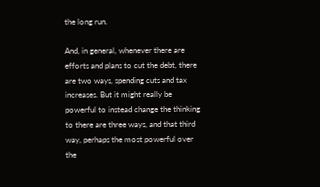the long run.

And, in general, whenever there are efforts and plans to cut the debt, there are two ways, spending cuts and tax increases. But it might really be powerful to instead change the thinking to there are three ways, and that third way, perhaps the most powerful over the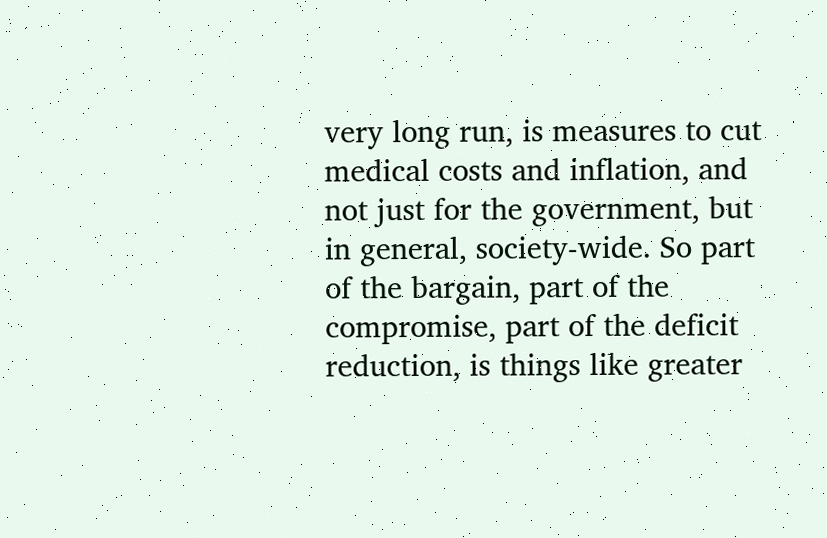very long run, is measures to cut medical costs and inflation, and not just for the government, but in general, society-wide. So part of the bargain, part of the compromise, part of the deficit reduction, is things like greater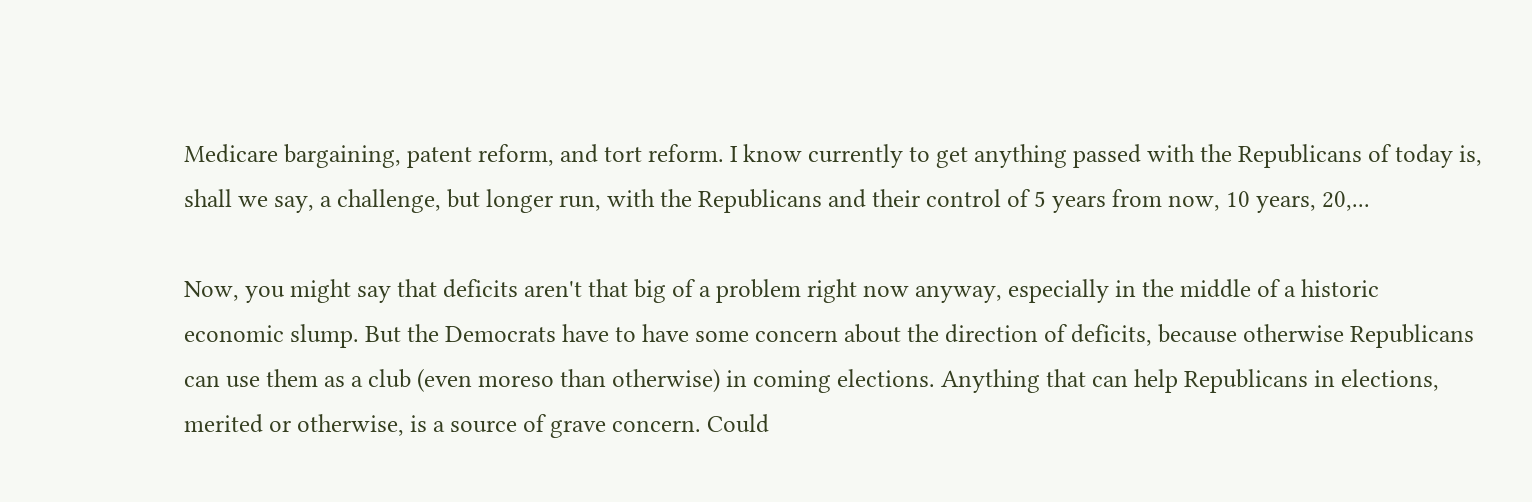Medicare bargaining, patent reform, and tort reform. I know currently to get anything passed with the Republicans of today is, shall we say, a challenge, but longer run, with the Republicans and their control of 5 years from now, 10 years, 20,...

Now, you might say that deficits aren't that big of a problem right now anyway, especially in the middle of a historic economic slump. But the Democrats have to have some concern about the direction of deficits, because otherwise Republicans can use them as a club (even moreso than otherwise) in coming elections. Anything that can help Republicans in elections, merited or otherwise, is a source of grave concern. Could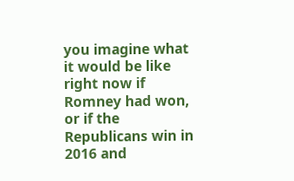you imagine what it would be like right now if Romney had won, or if the Republicans win in 2016 and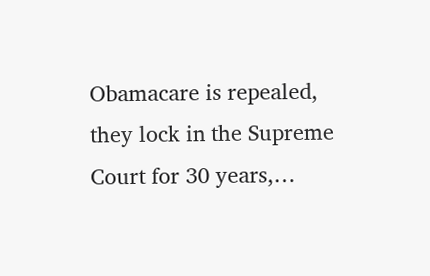Obamacare is repealed, they lock in the Supreme Court for 30 years,…